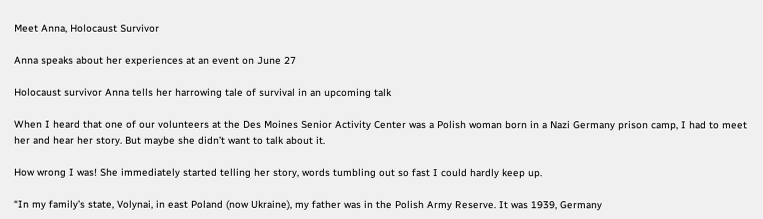Meet Anna, Holocaust Survivor

Anna speaks about her experiences at an event on June 27

Holocaust survivor Anna tells her harrowing tale of survival in an upcoming talk

When I heard that one of our volunteers at the Des Moines Senior Activity Center was a Polish woman born in a Nazi Germany prison camp, I had to meet her and hear her story. But maybe she didn’t want to talk about it.

How wrong I was! She immediately started telling her story, words tumbling out so fast I could hardly keep up.

“In my family’s state, Volynai, in east Poland (now Ukraine), my father was in the Polish Army Reserve. It was 1939, Germany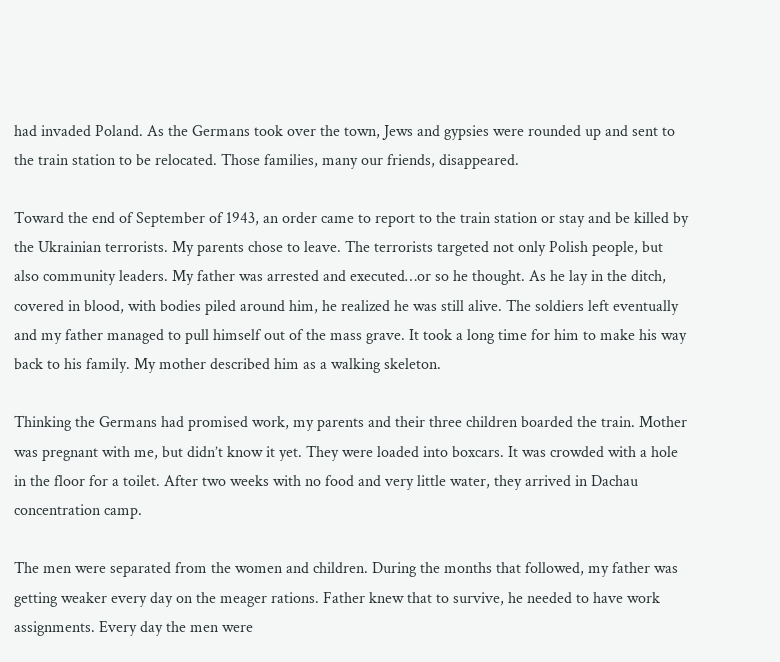had invaded Poland. As the Germans took over the town, Jews and gypsies were rounded up and sent to the train station to be relocated. Those families, many our friends, disappeared.

Toward the end of September of 1943, an order came to report to the train station or stay and be killed by the Ukrainian terrorists. My parents chose to leave. The terrorists targeted not only Polish people, but also community leaders. My father was arrested and executed…or so he thought. As he lay in the ditch, covered in blood, with bodies piled around him, he realized he was still alive. The soldiers left eventually and my father managed to pull himself out of the mass grave. It took a long time for him to make his way back to his family. My mother described him as a walking skeleton.

Thinking the Germans had promised work, my parents and their three children boarded the train. Mother was pregnant with me, but didn’t know it yet. They were loaded into boxcars. It was crowded with a hole in the floor for a toilet. After two weeks with no food and very little water, they arrived in Dachau concentration camp.

The men were separated from the women and children. During the months that followed, my father was getting weaker every day on the meager rations. Father knew that to survive, he needed to have work assignments. Every day the men were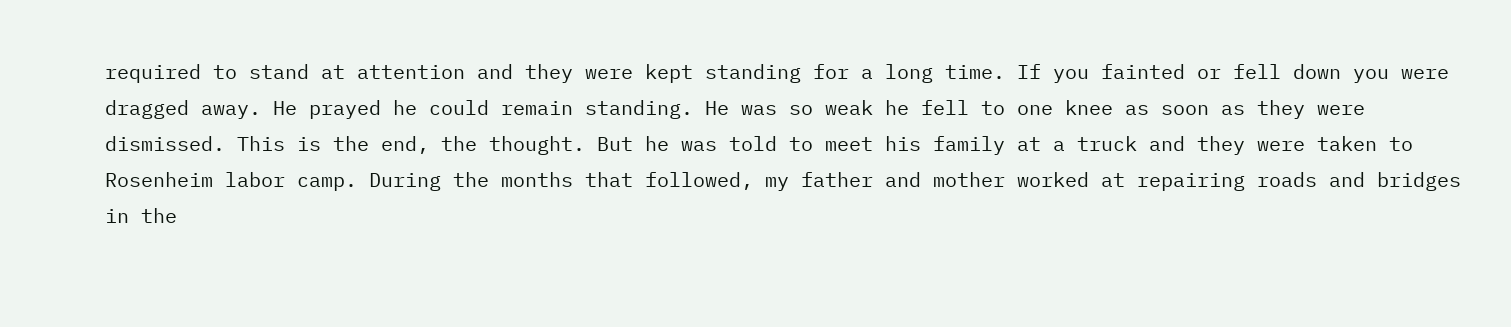required to stand at attention and they were kept standing for a long time. If you fainted or fell down you were dragged away. He prayed he could remain standing. He was so weak he fell to one knee as soon as they were dismissed. This is the end, the thought. But he was told to meet his family at a truck and they were taken to Rosenheim labor camp. During the months that followed, my father and mother worked at repairing roads and bridges in the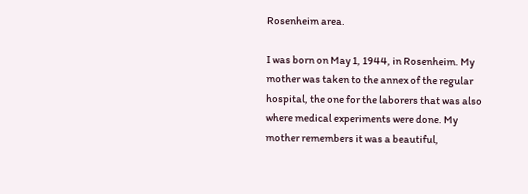Rosenheim area.

I was born on May 1, 1944, in Rosenheim. My mother was taken to the annex of the regular hospital, the one for the laborers that was also where medical experiments were done. My mother remembers it was a beautiful,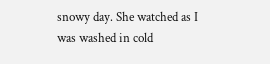snowy day. She watched as I was washed in cold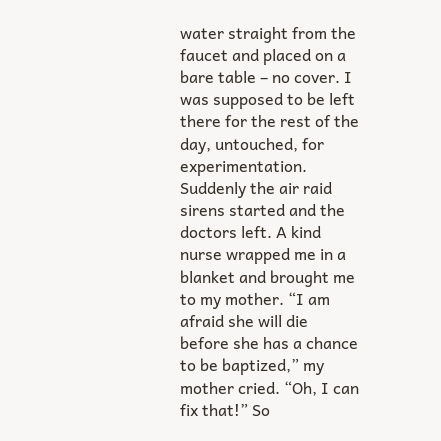water straight from the faucet and placed on a bare table – no cover. I was supposed to be left there for the rest of the day, untouched, for experimentation. Suddenly the air raid sirens started and the doctors left. A kind nurse wrapped me in a blanket and brought me to my mother. “I am afraid she will die before she has a chance to be baptized,” my mother cried. “Oh, I can fix that!” So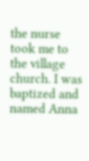the nurse took me to the village church. I was baptized and named Anna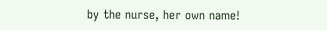by the nurse, her own name!